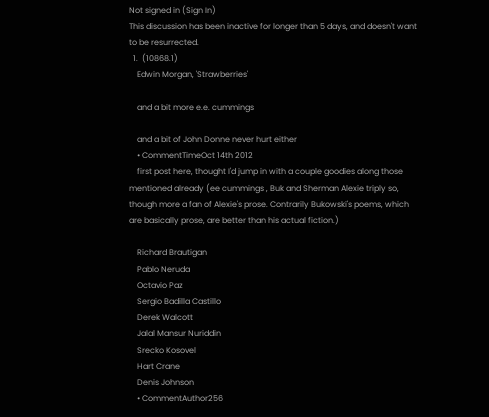Not signed in (Sign In)
This discussion has been inactive for longer than 5 days, and doesn't want to be resurrected.
  1.  (10868.1)
    Edwin Morgan, 'Strawberries'

    and a bit more e.e. cummings

    and a bit of John Donne never hurt either
    • CommentTimeOct 14th 2012
    first post here, thought I'd jump in with a couple goodies along those mentioned already (ee cummings , Buk and Sherman Alexie triply so, though more a fan of Alexie's prose. Contrarily Bukowski's poems, which are basically prose, are better than his actual fiction.)

    Richard Brautigan
    Pablo Neruda
    Octavio Paz
    Sergio Badilla Castillo
    Derek Walcott
    Jalal Mansur Nuriddin
    Srecko Kosovel
    Hart Crane
    Denis Johnson
    • CommentAuthor256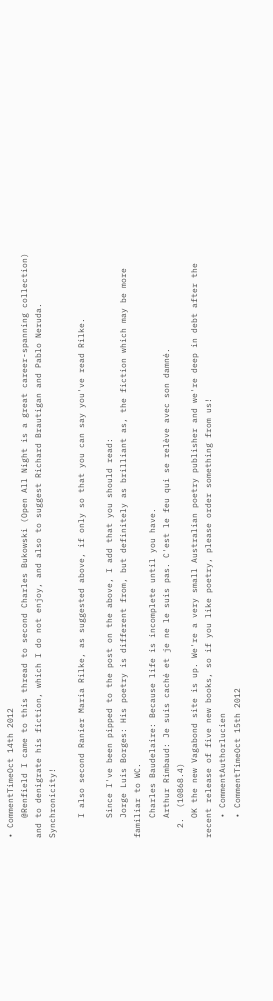• CommentTimeOct 14th 2012
    @Renfield I came to this thread to second Charles Bukowski (Open All Night is a great career-spanning collection) and to denigrate his fiction, which I do not enjoy, and also to suggest Richard Brautigan and Pablo Neruda. Synchronicity!

    I also second Ranier Maria Rilke, as suggested above, if only so that you can say you've read Rilke.

    Since I've been pipped to the post on the above, I add that you should read:
    Jorge Luis Borges: His poetry is different from, but definitely as brilliant as, the fiction which may be more familiar to WC.
    Charles Baudelaire: Because life is incomplete until you have.
    Arthur Rimbaud: Je suis caché et je ne le suis pas. C'est le feu qui se relève avec son damné.
  2.  (10868.4)
    OK the new Vagabond site is up. We're a very small Australian poetry publisher and we're deep in debt after the recent release of five new books, so if you like poetry, please order something from us!
    • CommentAuthorlucien
    • CommentTimeOct 15th 2012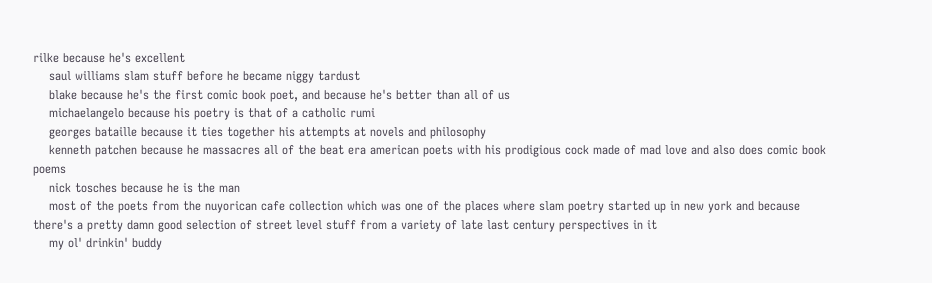rilke because he's excellent
    saul williams slam stuff before he became niggy tardust
    blake because he's the first comic book poet, and because he's better than all of us
    michaelangelo because his poetry is that of a catholic rumi
    georges bataille because it ties together his attempts at novels and philosophy
    kenneth patchen because he massacres all of the beat era american poets with his prodigious cock made of mad love and also does comic book poems
    nick tosches because he is the man
    most of the poets from the nuyorican cafe collection which was one of the places where slam poetry started up in new york and because there's a pretty damn good selection of street level stuff from a variety of late last century perspectives in it
    my ol' drinkin' buddy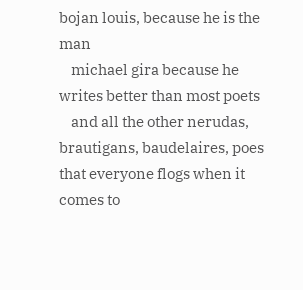bojan louis, because he is the man
    michael gira because he writes better than most poets
    and all the other nerudas, brautigans, baudelaires, poes that everyone flogs when it comes to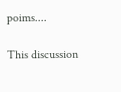poims....

This discussion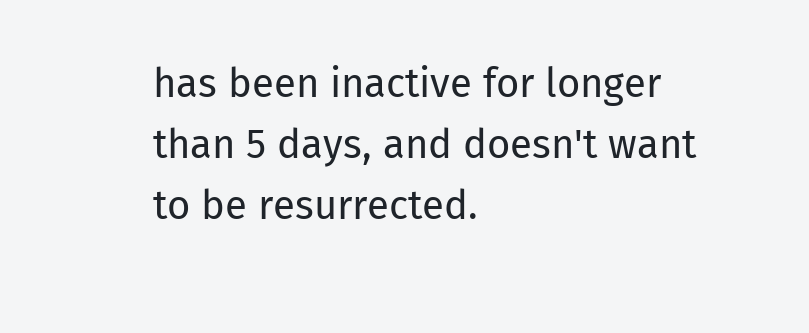has been inactive for longer than 5 days, and doesn't want to be resurrected.